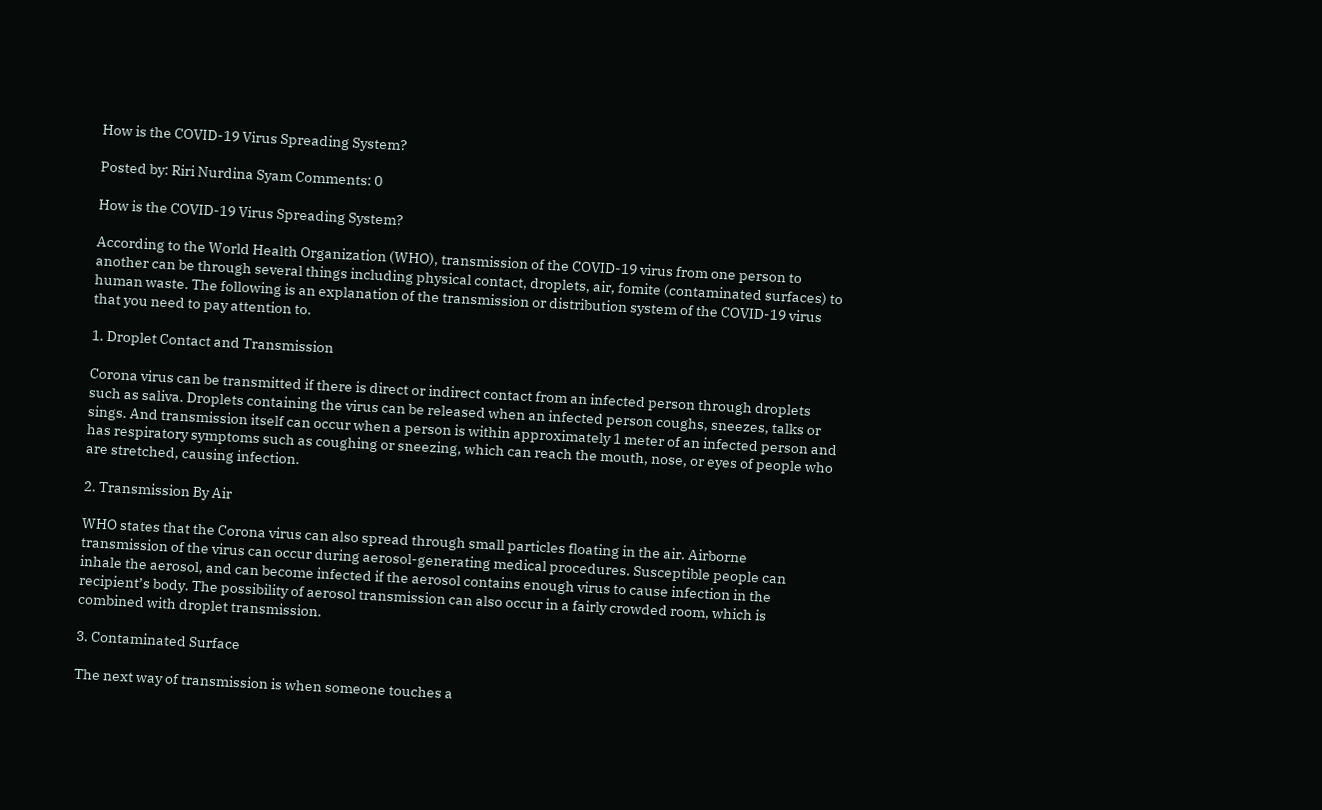How is the COVID-19 Virus Spreading System?

Posted by: Riri Nurdina Syam Comments: 0

How is the COVID-19 Virus Spreading System?

According to the World Health Organization (WHO), transmission of the COVID-19 virus from one person to another can be through several things including physical contact, droplets, air, fomite (contaminated surfaces) to human waste. The following is an explanation of the transmission or distribution system of the COVID-19 virus that you need to pay attention to.

1. Droplet Contact and Transmission

Corona virus can be transmitted if there is direct or indirect contact from an infected person through droplets such as saliva. Droplets containing the virus can be released when an infected person coughs, sneezes, talks or sings. And transmission itself can occur when a person is within approximately 1 meter of an infected person and has respiratory symptoms such as coughing or sneezing, which can reach the mouth, nose, or eyes of people who are stretched, causing infection.

2. Transmission By Air

WHO states that the Corona virus can also spread through small particles floating in the air. Airborne transmission of the virus can occur during aerosol-generating medical procedures. Susceptible people can inhale the aerosol, and can become infected if the aerosol contains enough virus to cause infection in the recipient’s body. The possibility of aerosol transmission can also occur in a fairly crowded room, which is combined with droplet transmission.

3. Contaminated Surface

The next way of transmission is when someone touches a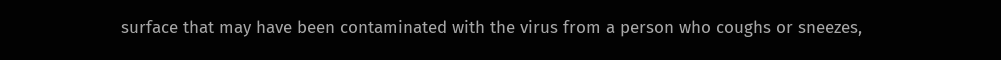surface that may have been contaminated with the virus from a person who coughs or sneezes,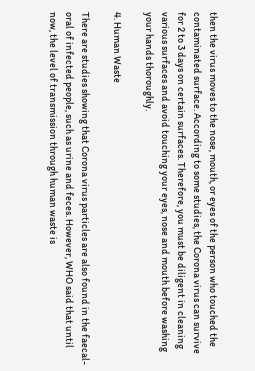then the virus moves to the nose, mouth, or eyes of the person who touched the contaminated surface. According to some studies, the Corona virus can survive for 2 to 3 days on certain surfaces. Therefore, you must be diligent in cleaning various surfaces and avoid touching your eyes, nose and mouth before washing your hands thoroughly.

4. Human Waste

There are studies showing that Corona virus particles are also found in the faecal-oral of infected people, such as urine and feces. However, WHO said that until now, the level of transmission through human waste is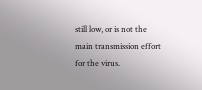still low, or is not the main transmission effort for the virus.